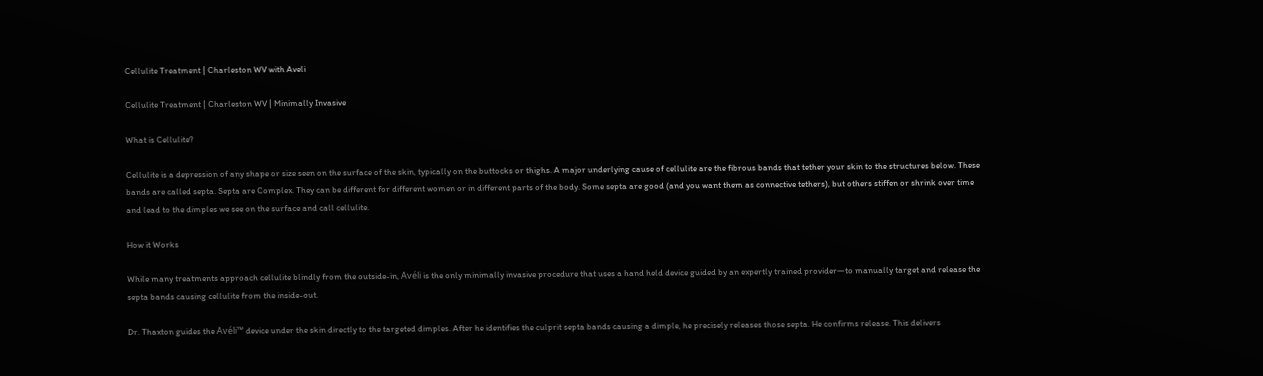Cellulite Treatment | Charleston WV with Aveli

Cellulite Treatment | Charleston WV | Minimally Invasive

What is Cellulite?

Cellulite is a depression of any shape or size seen on the surface of the skin, typically on the buttocks or thighs. A major underlying cause of cellulite are the fibrous bands that tether your skin to the structures below. These bands are called septa. Septa are Complex. They can be different for different women or in different parts of the body. Some septa are good (and you want them as connective tethers), but others stiffen or shrink over time and lead to the dimples we see on the surface and call cellulite.

How it Works

While many treatments approach cellulite blindly from the outside-in, Avéli is the only minimally invasive procedure that uses a hand held device guided by an expertly trained provider—to manually target and release the septa bands causing cellulite from the inside-out.

Dr. Thaxton guides the Avéli™ device under the skin directly to the targeted dimples. After he identifies the culprit septa bands causing a dimple, he precisely releases those septa. He confirms release. This delivers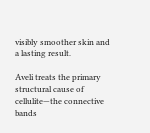visibly smoother skin and a lasting result.

Aveli treats the primary structural cause of cellulite—the connective bands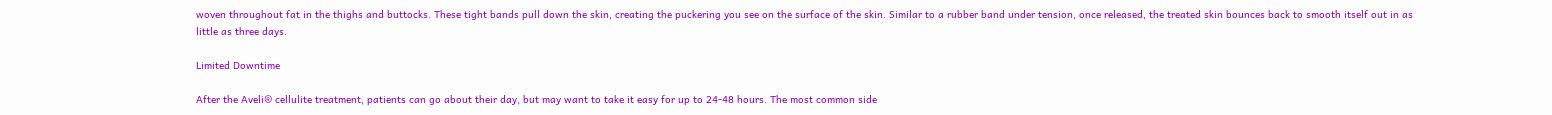woven throughout fat in the thighs and buttocks. These tight bands pull down the skin, creating the puckering you see on the surface of the skin. Similar to a rubber band under tension, once released, the treated skin bounces back to smooth itself out in as little as three days.

Limited Downtime

After the Aveli® cellulite treatment, patients can go about their day, but may want to take it easy for up to 24-48 hours. The most common side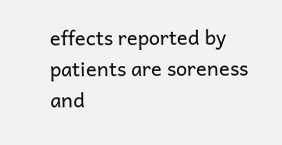effects reported by patients are soreness and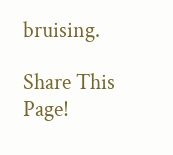bruising.

Share This Page!